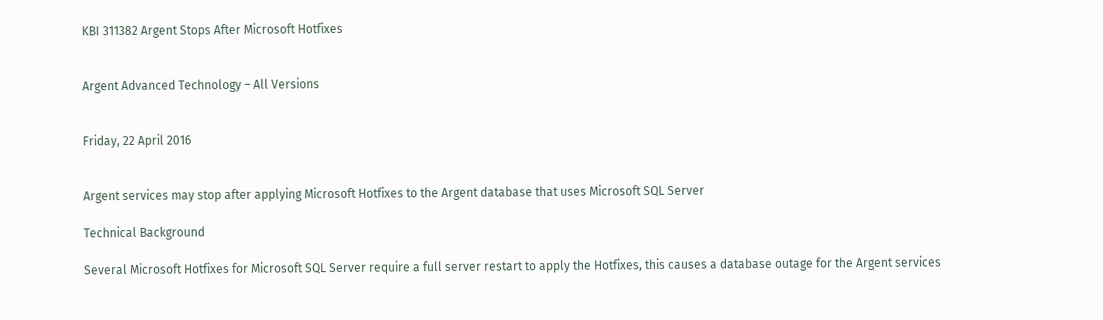KBI 311382 Argent Stops After Microsoft Hotfixes


Argent Advanced Technology – All Versions


Friday, 22 April 2016


Argent services may stop after applying Microsoft Hotfixes to the Argent database that uses Microsoft SQL Server

Technical Background

Several Microsoft Hotfixes for Microsoft SQL Server require a full server restart to apply the Hotfixes, this causes a database outage for the Argent services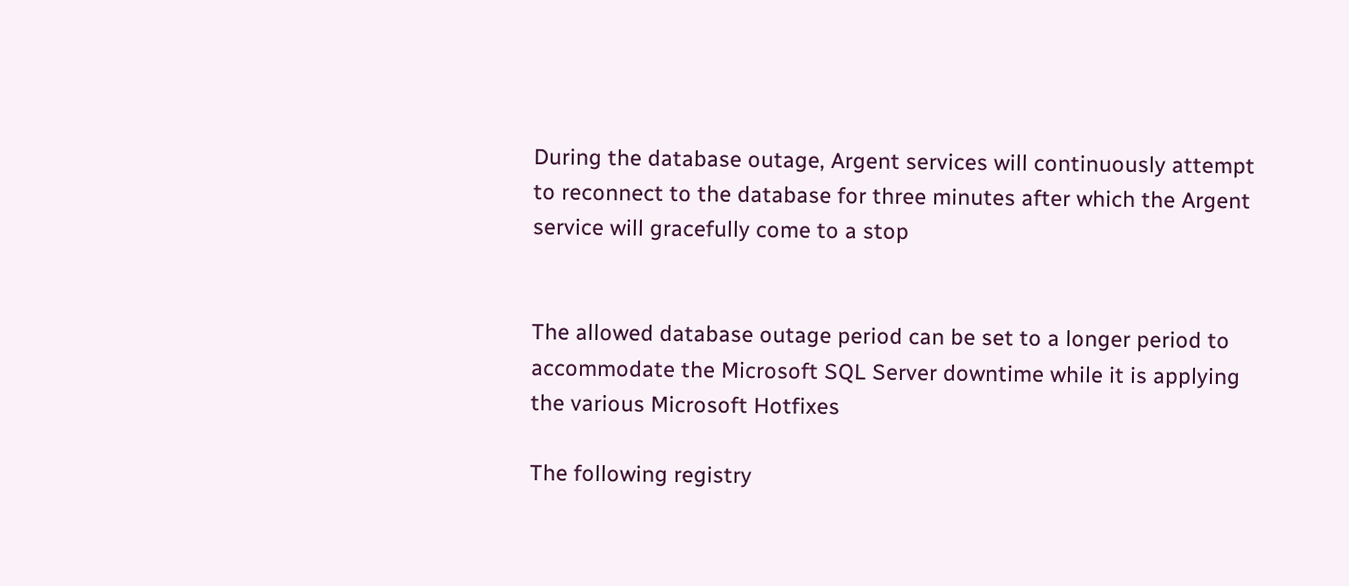During the database outage, Argent services will continuously attempt to reconnect to the database for three minutes after which the Argent service will gracefully come to a stop


The allowed database outage period can be set to a longer period to accommodate the Microsoft SQL Server downtime while it is applying the various Microsoft Hotfixes

The following registry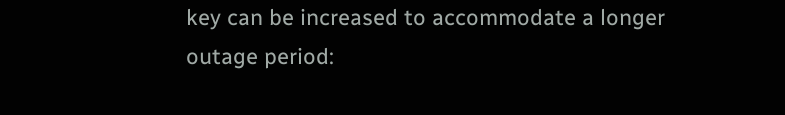key can be increased to accommodate a longer outage period: